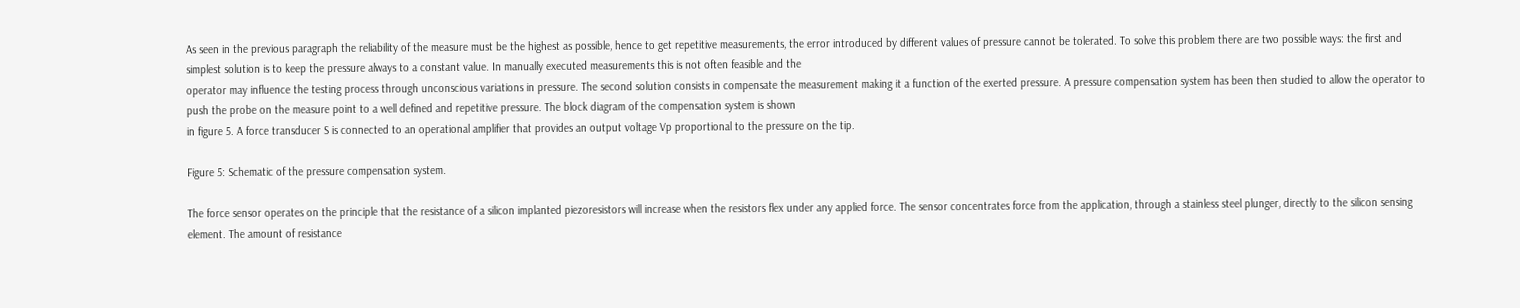As seen in the previous paragraph the reliability of the measure must be the highest as possible, hence to get repetitive measurements, the error introduced by different values of pressure cannot be tolerated. To solve this problem there are two possible ways: the first and simplest solution is to keep the pressure always to a constant value. In manually executed measurements this is not often feasible and the
operator may influence the testing process through unconscious variations in pressure. The second solution consists in compensate the measurement making it a function of the exerted pressure. A pressure compensation system has been then studied to allow the operator to push the probe on the measure point to a well defined and repetitive pressure. The block diagram of the compensation system is shown
in figure 5. A force transducer S is connected to an operational amplifier that provides an output voltage Vp proportional to the pressure on the tip.

Figure 5: Schematic of the pressure compensation system.

The force sensor operates on the principle that the resistance of a silicon implanted piezoresistors will increase when the resistors flex under any applied force. The sensor concentrates force from the application, through a stainless steel plunger, directly to the silicon sensing element. The amount of resistance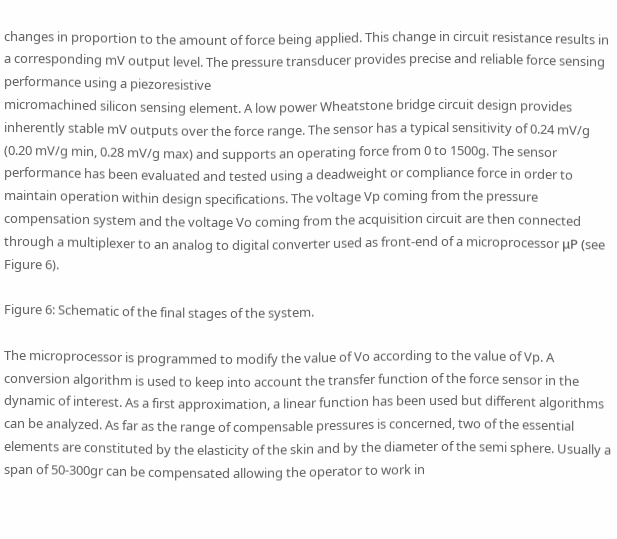changes in proportion to the amount of force being applied. This change in circuit resistance results in a corresponding mV output level. The pressure transducer provides precise and reliable force sensing performance using a piezoresistive
micromachined silicon sensing element. A low power Wheatstone bridge circuit design provides inherently stable mV outputs over the force range. The sensor has a typical sensitivity of 0.24 mV/g (0.20 mV/g min, 0.28 mV/g max) and supports an operating force from 0 to 1500g. The sensor performance has been evaluated and tested using a deadweight or compliance force in order to maintain operation within design specifications. The voltage Vp coming from the pressure compensation system and the voltage Vo coming from the acquisition circuit are then connected through a multiplexer to an analog to digital converter used as front-end of a microprocessor μP (see Figure 6).

Figure 6: Schematic of the final stages of the system.

The microprocessor is programmed to modify the value of Vo according to the value of Vp. A conversion algorithm is used to keep into account the transfer function of the force sensor in the dynamic of interest. As a first approximation, a linear function has been used but different algorithms can be analyzed. As far as the range of compensable pressures is concerned, two of the essential elements are constituted by the elasticity of the skin and by the diameter of the semi sphere. Usually a span of 50-300gr can be compensated allowing the operator to work in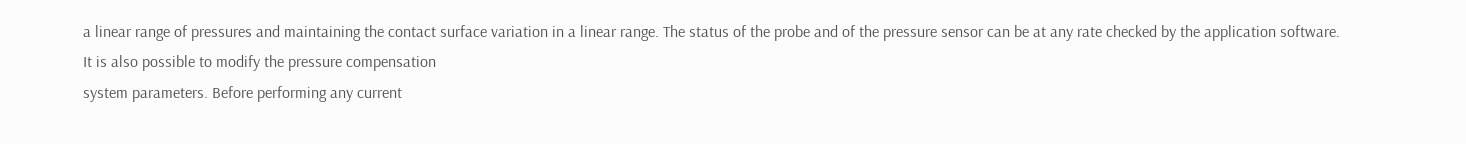a linear range of pressures and maintaining the contact surface variation in a linear range. The status of the probe and of the pressure sensor can be at any rate checked by the application software. It is also possible to modify the pressure compensation
system parameters. Before performing any current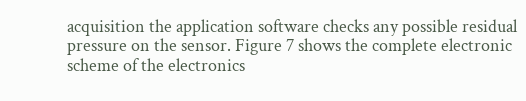acquisition the application software checks any possible residual pressure on the sensor. Figure 7 shows the complete electronic scheme of the electronics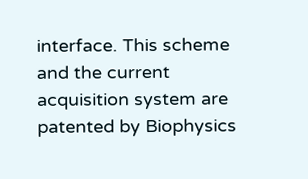interface. This scheme and the current acquisition system are patented by Biophysics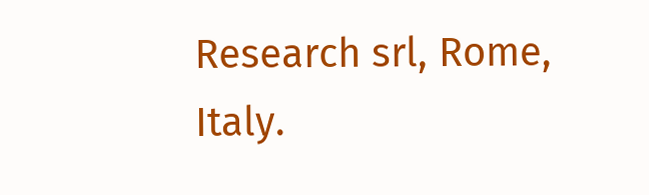Research srl, Rome, Italy.